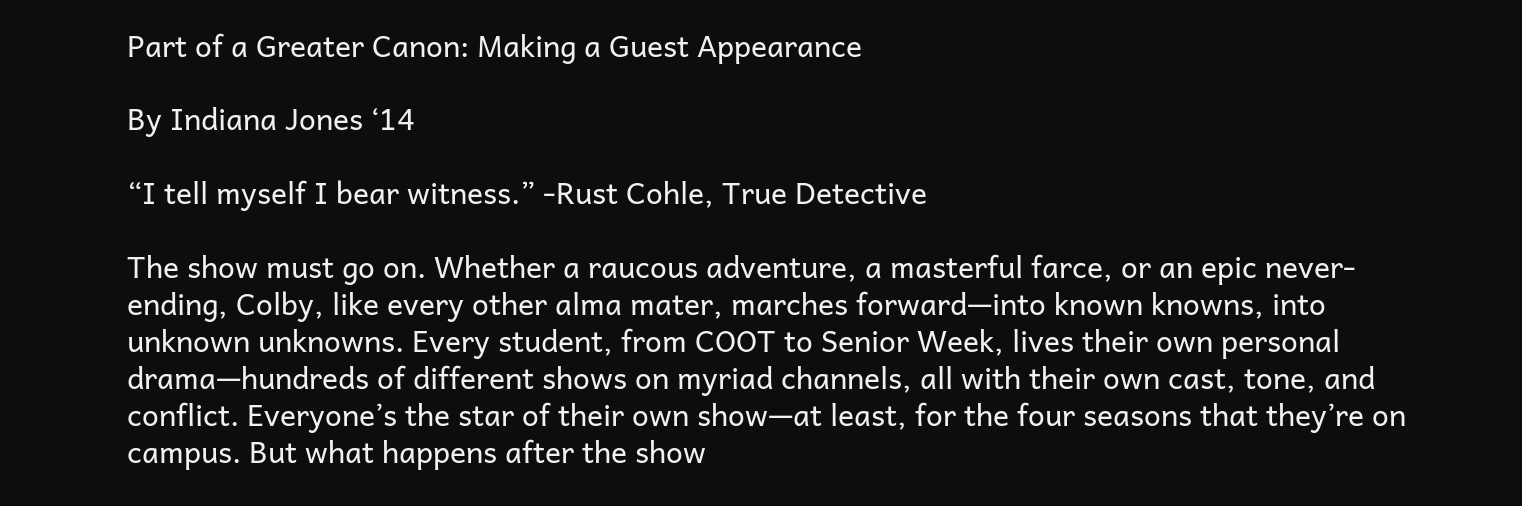Part of a Greater Canon: Making a Guest Appearance

By Indiana Jones ‘14

“I tell myself I bear witness.” -Rust Cohle, True Detective

The show must go on. Whether a raucous adventure, a masterful farce, or an epic never-ending, Colby, like every other alma mater, marches forward—into known knowns, into unknown unknowns. Every student, from COOT to Senior Week, lives their own personal drama—hundreds of different shows on myriad channels, all with their own cast, tone, and conflict. Everyone’s the star of their own show—at least, for the four seasons that they’re on campus. But what happens after the show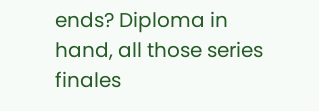ends? Diploma in hand, all those series finales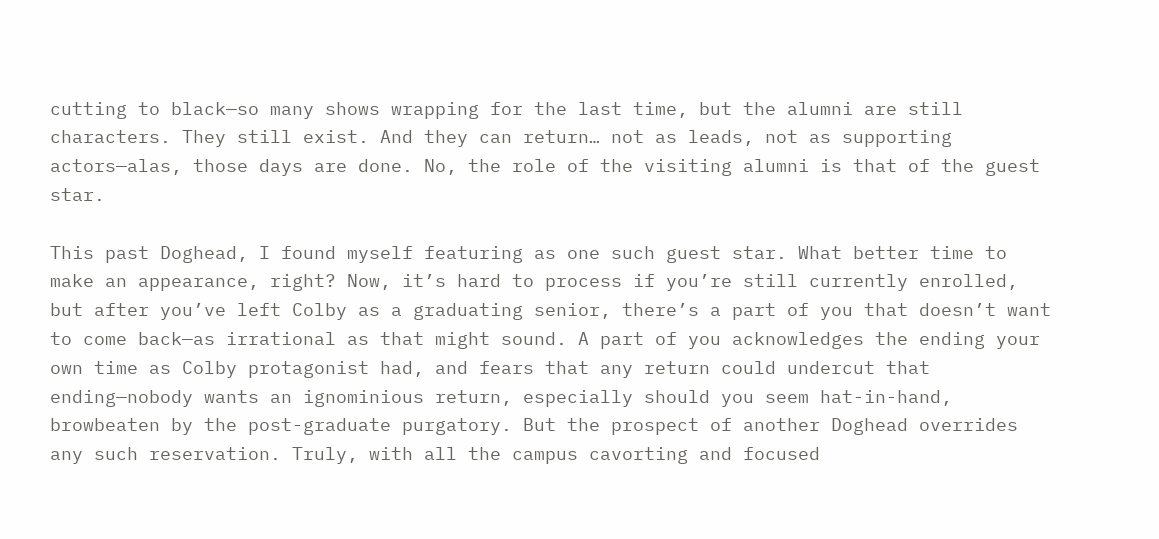cutting to black—so many shows wrapping for the last time, but the alumni are still characters. They still exist. And they can return… not as leads, not as supporting actors—alas, those days are done. No, the role of the visiting alumni is that of the guest star.

This past Doghead, I found myself featuring as one such guest star. What better time to make an appearance, right? Now, it’s hard to process if you’re still currently enrolled, but after you’ve left Colby as a graduating senior, there’s a part of you that doesn’t want to come back—as irrational as that might sound. A part of you acknowledges the ending your own time as Colby protagonist had, and fears that any return could undercut that ending—nobody wants an ignominious return, especially should you seem hat-in-hand, browbeaten by the post-graduate purgatory. But the prospect of another Doghead overrides any such reservation. Truly, with all the campus cavorting and focused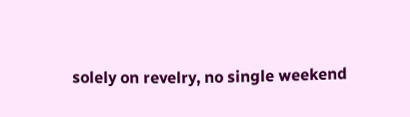solely on revelry, no single weekend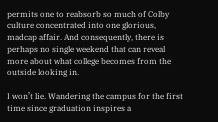permits one to reabsorb so much of Colby culture concentrated into one glorious, madcap affair. And consequently, there is perhaps no single weekend that can reveal more about what college becomes from the outside looking in.

I won’t lie. Wandering the campus for the first time since graduation inspires a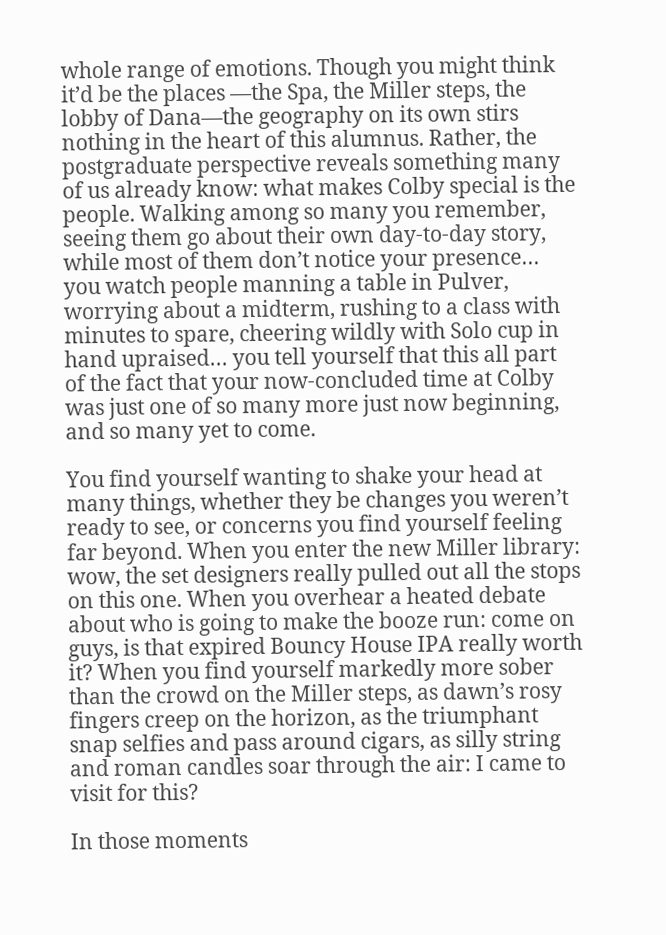whole range of emotions. Though you might think it’d be the places —the Spa, the Miller steps, the lobby of Dana—the geography on its own stirs nothing in the heart of this alumnus. Rather, the postgraduate perspective reveals something many of us already know: what makes Colby special is the people. Walking among so many you remember, seeing them go about their own day-to-day story, while most of them don’t notice your presence… you watch people manning a table in Pulver, worrying about a midterm, rushing to a class with minutes to spare, cheering wildly with Solo cup in hand upraised… you tell yourself that this all part of the fact that your now-concluded time at Colby was just one of so many more just now beginning, and so many yet to come.

You find yourself wanting to shake your head at many things, whether they be changes you weren’t ready to see, or concerns you find yourself feeling far beyond. When you enter the new Miller library: wow, the set designers really pulled out all the stops on this one. When you overhear a heated debate about who is going to make the booze run: come on guys, is that expired Bouncy House IPA really worth it? When you find yourself markedly more sober than the crowd on the Miller steps, as dawn’s rosy fingers creep on the horizon, as the triumphant snap selfies and pass around cigars, as silly string and roman candles soar through the air: I came to visit for this?

In those moments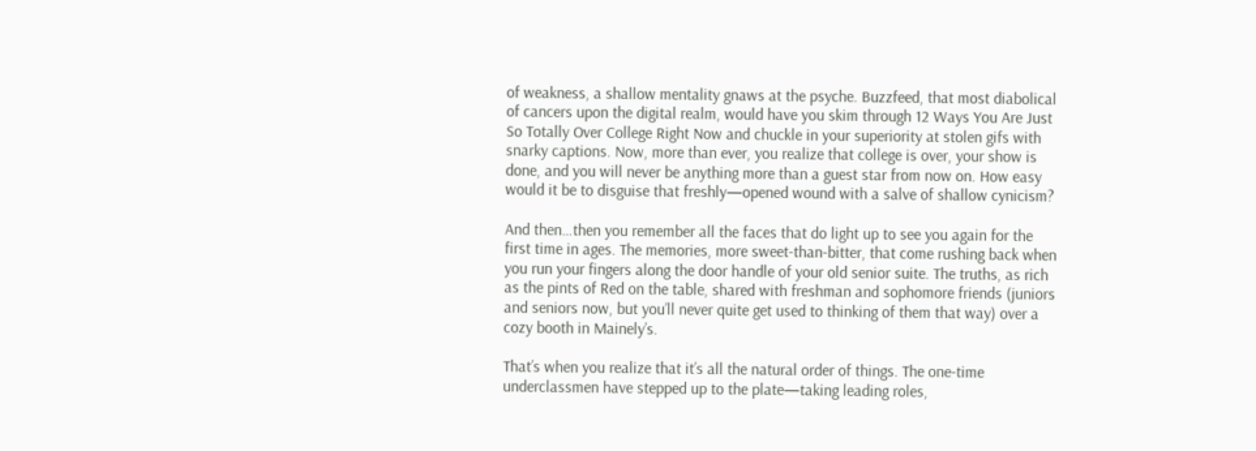of weakness, a shallow mentality gnaws at the psyche. Buzzfeed, that most diabolical of cancers upon the digital realm, would have you skim through 12 Ways You Are Just So Totally Over College Right Now and chuckle in your superiority at stolen gifs with snarky captions. Now, more than ever, you realize that college is over, your show is done, and you will never be anything more than a guest star from now on. How easy would it be to disguise that freshly—opened wound with a salve of shallow cynicism?

And then…then you remember all the faces that do light up to see you again for the first time in ages. The memories, more sweet-than-bitter, that come rushing back when you run your fingers along the door handle of your old senior suite. The truths, as rich as the pints of Red on the table, shared with freshman and sophomore friends (juniors and seniors now, but you’ll never quite get used to thinking of them that way) over a cozy booth in Mainely’s.

That’s when you realize that it’s all the natural order of things. The one-time underclassmen have stepped up to the plate—taking leading roles,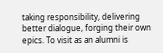taking responsibility, delivering better dialogue, forging their own epics. To visit as an alumni is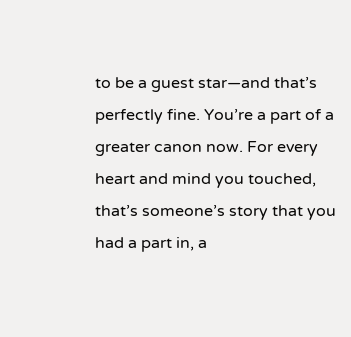to be a guest star—and that’s perfectly fine. You’re a part of a greater canon now. For every heart and mind you touched, that’s someone’s story that you had a part in, a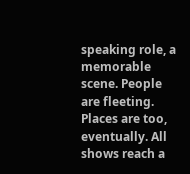speaking role, a memorable scene. People are fleeting. Places are too, eventually. All shows reach a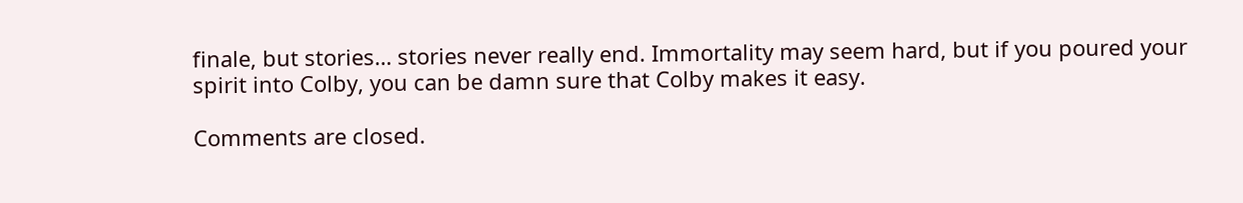finale, but stories… stories never really end. Immortality may seem hard, but if you poured your spirit into Colby, you can be damn sure that Colby makes it easy.

Comments are closed.